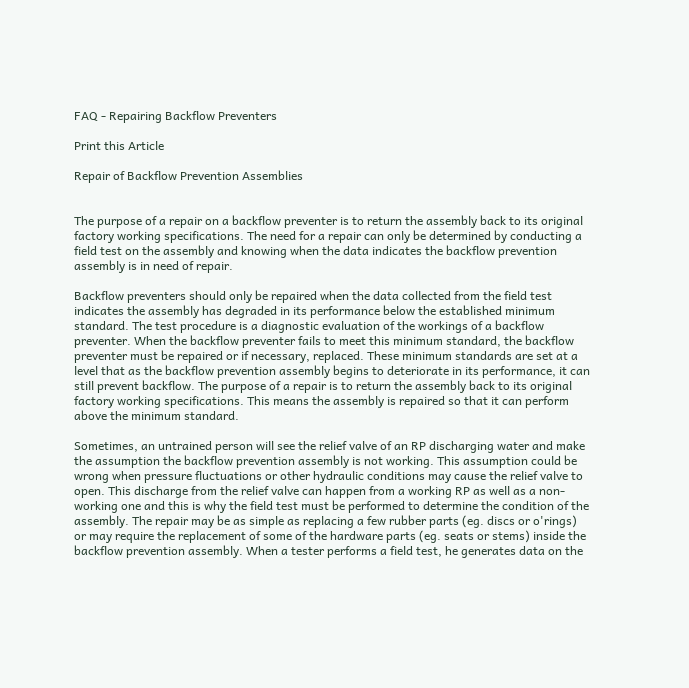FAQ - Repairing Backflow Preventers

Print this Article

Repair of Backflow Prevention Assemblies


The purpose of a repair on a backflow preventer is to return the assembly back to its original factory working specifications. The need for a repair can only be determined by conducting a field test on the assembly and knowing when the data indicates the backflow prevention assembly is in need of repair.

Backflow preventers should only be repaired when the data collected from the field test indicates the assembly has degraded in its performance below the established minimum standard. The test procedure is a diagnostic evaluation of the workings of a backflow preventer. When the backflow preventer fails to meet this minimum standard, the backflow preventer must be repaired or if necessary, replaced. These minimum standards are set at a level that as the backflow prevention assembly begins to deteriorate in its performance, it can still prevent backflow. The purpose of a repair is to return the assembly back to its original factory working specifications. This means the assembly is repaired so that it can perform above the minimum standard.

Sometimes, an untrained person will see the relief valve of an RP discharging water and make the assumption the backflow prevention assembly is not working. This assumption could be wrong when pressure fluctuations or other hydraulic conditions may cause the relief valve to open. This discharge from the relief valve can happen from a working RP as well as a non-working one and this is why the field test must be performed to determine the condition of the assembly. The repair may be as simple as replacing a few rubber parts (eg. discs or o'rings) or may require the replacement of some of the hardware parts (eg. seats or stems) inside the backflow prevention assembly. When a tester performs a field test, he generates data on the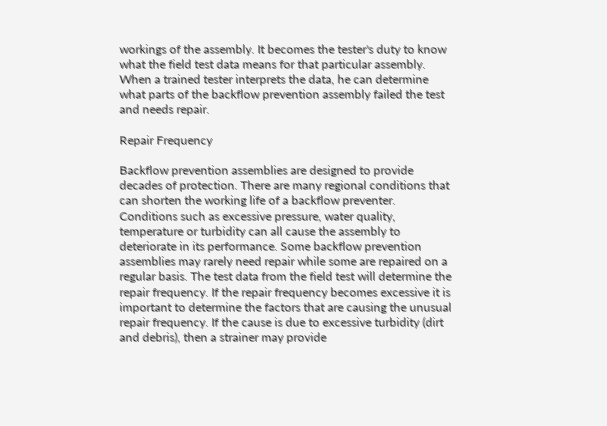workings of the assembly. It becomes the tester's duty to know what the field test data means for that particular assembly. When a trained tester interprets the data, he can determine what parts of the backflow prevention assembly failed the test and needs repair.

Repair Frequency

Backflow prevention assemblies are designed to provide decades of protection. There are many regional conditions that can shorten the working life of a backflow preventer. Conditions such as excessive pressure, water quality, temperature or turbidity can all cause the assembly to deteriorate in its performance. Some backflow prevention assemblies may rarely need repair while some are repaired on a regular basis. The test data from the field test will determine the repair frequency. If the repair frequency becomes excessive it is important to determine the factors that are causing the unusual repair frequency. If the cause is due to excessive turbidity (dirt and debris), then a strainer may provide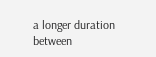a longer duration between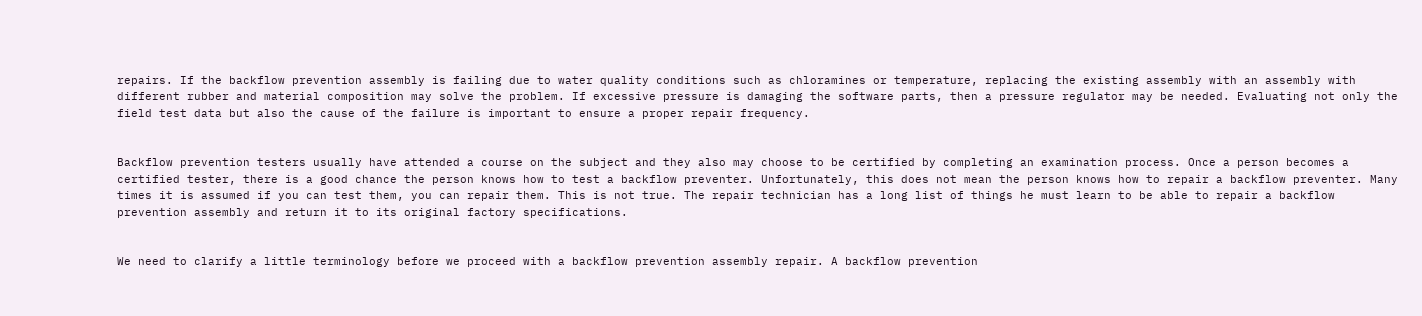repairs. If the backflow prevention assembly is failing due to water quality conditions such as chloramines or temperature, replacing the existing assembly with an assembly with different rubber and material composition may solve the problem. If excessive pressure is damaging the software parts, then a pressure regulator may be needed. Evaluating not only the field test data but also the cause of the failure is important to ensure a proper repair frequency.


Backflow prevention testers usually have attended a course on the subject and they also may choose to be certified by completing an examination process. Once a person becomes a certified tester, there is a good chance the person knows how to test a backflow preventer. Unfortunately, this does not mean the person knows how to repair a backflow preventer. Many times it is assumed if you can test them, you can repair them. This is not true. The repair technician has a long list of things he must learn to be able to repair a backflow prevention assembly and return it to its original factory specifications.


We need to clarify a little terminology before we proceed with a backflow prevention assembly repair. A backflow prevention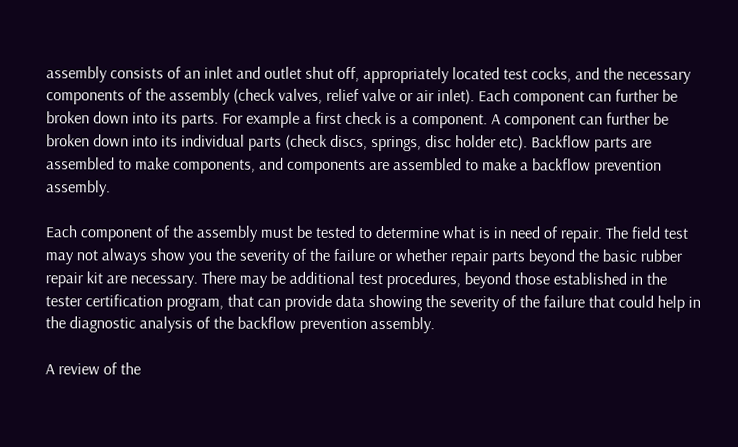assembly consists of an inlet and outlet shut off, appropriately located test cocks, and the necessary components of the assembly (check valves, relief valve or air inlet). Each component can further be broken down into its parts. For example a first check is a component. A component can further be broken down into its individual parts (check discs, springs, disc holder etc). Backflow parts are assembled to make components, and components are assembled to make a backflow prevention assembly.

Each component of the assembly must be tested to determine what is in need of repair. The field test may not always show you the severity of the failure or whether repair parts beyond the basic rubber repair kit are necessary. There may be additional test procedures, beyond those established in the tester certification program, that can provide data showing the severity of the failure that could help in the diagnostic analysis of the backflow prevention assembly.

A review of the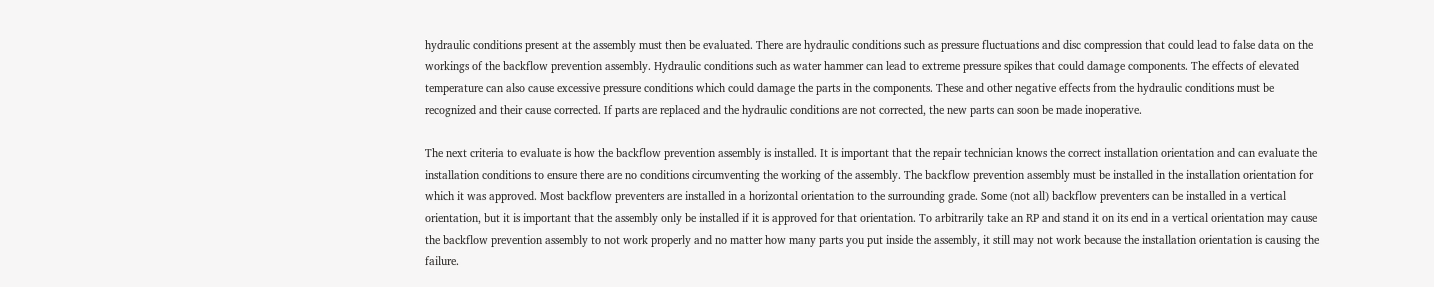hydraulic conditions present at the assembly must then be evaluated. There are hydraulic conditions such as pressure fluctuations and disc compression that could lead to false data on the workings of the backflow prevention assembly. Hydraulic conditions such as water hammer can lead to extreme pressure spikes that could damage components. The effects of elevated temperature can also cause excessive pressure conditions which could damage the parts in the components. These and other negative effects from the hydraulic conditions must be recognized and their cause corrected. If parts are replaced and the hydraulic conditions are not corrected, the new parts can soon be made inoperative.

The next criteria to evaluate is how the backflow prevention assembly is installed. It is important that the repair technician knows the correct installation orientation and can evaluate the installation conditions to ensure there are no conditions circumventing the working of the assembly. The backflow prevention assembly must be installed in the installation orientation for which it was approved. Most backflow preventers are installed in a horizontal orientation to the surrounding grade. Some (not all) backflow preventers can be installed in a vertical orientation, but it is important that the assembly only be installed if it is approved for that orientation. To arbitrarily take an RP and stand it on its end in a vertical orientation may cause the backflow prevention assembly to not work properly and no matter how many parts you put inside the assembly, it still may not work because the installation orientation is causing the failure.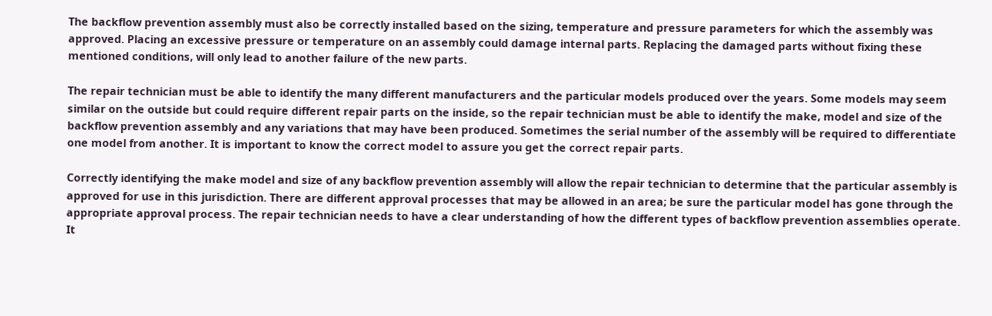The backflow prevention assembly must also be correctly installed based on the sizing, temperature and pressure parameters for which the assembly was approved. Placing an excessive pressure or temperature on an assembly could damage internal parts. Replacing the damaged parts without fixing these mentioned conditions, will only lead to another failure of the new parts.

The repair technician must be able to identify the many different manufacturers and the particular models produced over the years. Some models may seem similar on the outside but could require different repair parts on the inside, so the repair technician must be able to identify the make, model and size of the backflow prevention assembly and any variations that may have been produced. Sometimes the serial number of the assembly will be required to differentiate one model from another. It is important to know the correct model to assure you get the correct repair parts.

Correctly identifying the make model and size of any backflow prevention assembly will allow the repair technician to determine that the particular assembly is approved for use in this jurisdiction. There are different approval processes that may be allowed in an area; be sure the particular model has gone through the appropriate approval process. The repair technician needs to have a clear understanding of how the different types of backflow prevention assemblies operate. It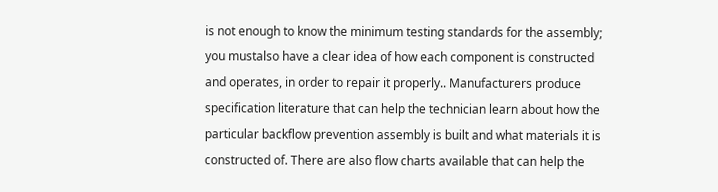is not enough to know the minimum testing standards for the assembly; you mustalso have a clear idea of how each component is constructed and operates, in order to repair it properly.. Manufacturers produce specification literature that can help the technician learn about how the particular backflow prevention assembly is built and what materials it is constructed of. There are also flow charts available that can help the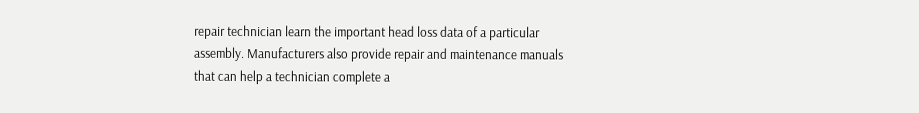repair technician learn the important head loss data of a particular assembly. Manufacturers also provide repair and maintenance manuals that can help a technician complete a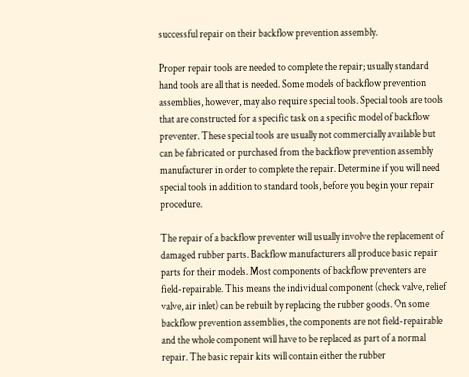successful repair on their backflow prevention assembly.

Proper repair tools are needed to complete the repair; usually standard hand tools are all that is needed. Some models of backflow prevention assemblies, however, may also require special tools. Special tools are tools that are constructed for a specific task on a specific model of backflow preventer. These special tools are usually not commercially available but can be fabricated or purchased from the backflow prevention assembly manufacturer in order to complete the repair. Determine if you will need special tools in addition to standard tools, before you begin your repair procedure.

The repair of a backflow preventer will usually involve the replacement of damaged rubber parts. Backflow manufacturers all produce basic repair parts for their models. Most components of backflow preventers are field-repairable. This means the individual component (check valve, relief valve, air inlet) can be rebuilt by replacing the rubber goods. On some backflow prevention assemblies, the components are not field-repairable and the whole component will have to be replaced as part of a normal repair. The basic repair kits will contain either the rubber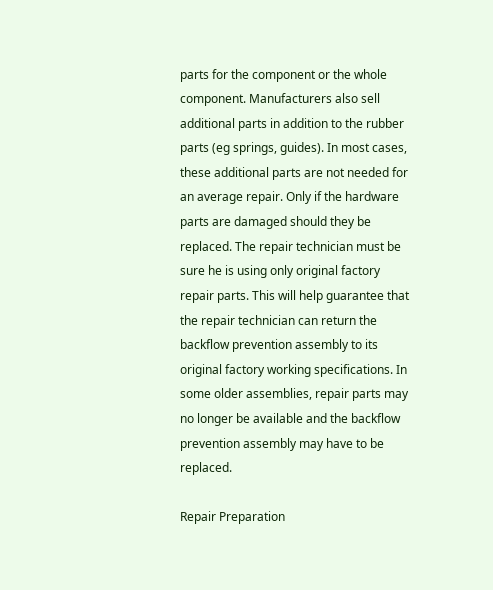parts for the component or the whole component. Manufacturers also sell additional parts in addition to the rubber parts (eg springs, guides). In most cases, these additional parts are not needed for an average repair. Only if the hardware parts are damaged should they be replaced. The repair technician must be sure he is using only original factory repair parts. This will help guarantee that the repair technician can return the backflow prevention assembly to its original factory working specifications. In some older assemblies, repair parts may no longer be available and the backflow prevention assembly may have to be replaced.

Repair Preparation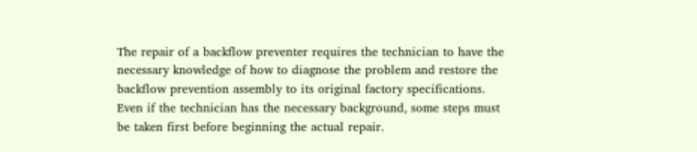The repair of a backflow preventer requires the technician to have the necessary knowledge of how to diagnose the problem and restore the backflow prevention assembly to its original factory specifications. Even if the technician has the necessary background, some steps must be taken first before beginning the actual repair.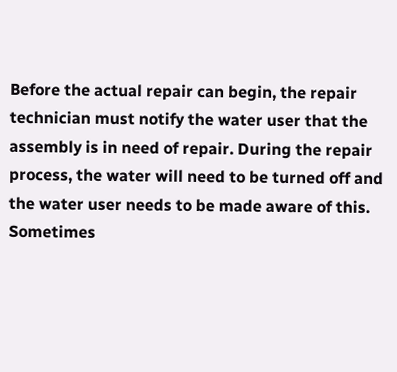Before the actual repair can begin, the repair technician must notify the water user that the assembly is in need of repair. During the repair process, the water will need to be turned off and the water user needs to be made aware of this. Sometimes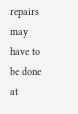repairs may have to be done at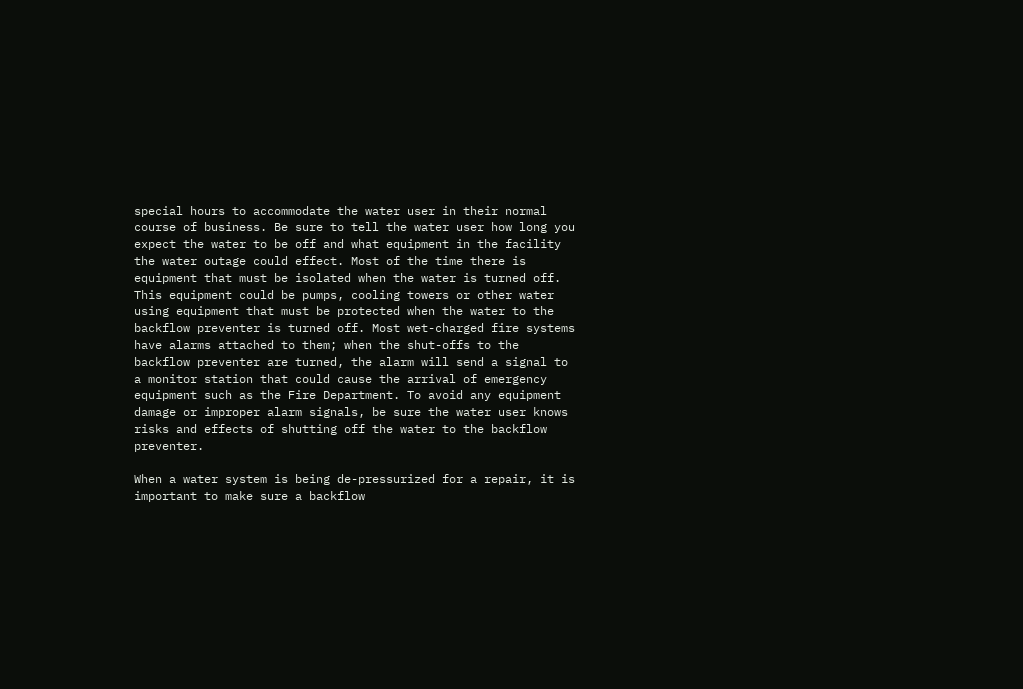special hours to accommodate the water user in their normal course of business. Be sure to tell the water user how long you expect the water to be off and what equipment in the facility the water outage could effect. Most of the time there is equipment that must be isolated when the water is turned off. This equipment could be pumps, cooling towers or other water using equipment that must be protected when the water to the backflow preventer is turned off. Most wet-charged fire systems have alarms attached to them; when the shut-offs to the backflow preventer are turned, the alarm will send a signal to a monitor station that could cause the arrival of emergency equipment such as the Fire Department. To avoid any equipment damage or improper alarm signals, be sure the water user knows risks and effects of shutting off the water to the backflow preventer.

When a water system is being de-pressurized for a repair, it is important to make sure a backflow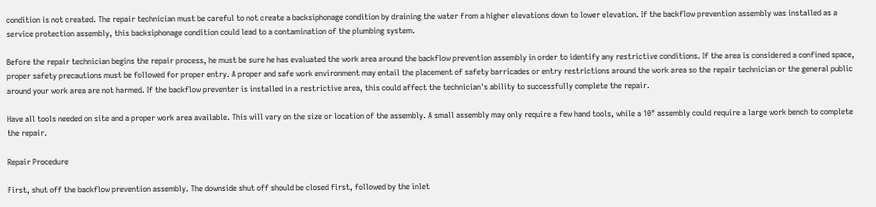condition is not created. The repair technician must be careful to not create a backsiphonage condition by draining the water from a higher elevations down to lower elevation. If the backflow prevention assembly was installed as a service protection assembly, this backsiphonage condition could lead to a contamination of the plumbing system.

Before the repair technician begins the repair process, he must be sure he has evaluated the work area around the backflow prevention assembly in order to identify any restrictive conditions. If the area is considered a confined space, proper safety precautions must be followed for proper entry. A proper and safe work environment may entail the placement of safety barricades or entry restrictions around the work area so the repair technician or the general public around your work area are not harmed. If the backflow preventer is installed in a restrictive area, this could affect the technician's ability to successfully complete the repair.

Have all tools needed on site and a proper work area available. This will vary on the size or location of the assembly. A small assembly may only require a few hand tools, while a 10" assembly could require a large work bench to complete the repair.

Repair Procedure

First, shut off the backflow prevention assembly. The downside shut off should be closed first, followed by the inlet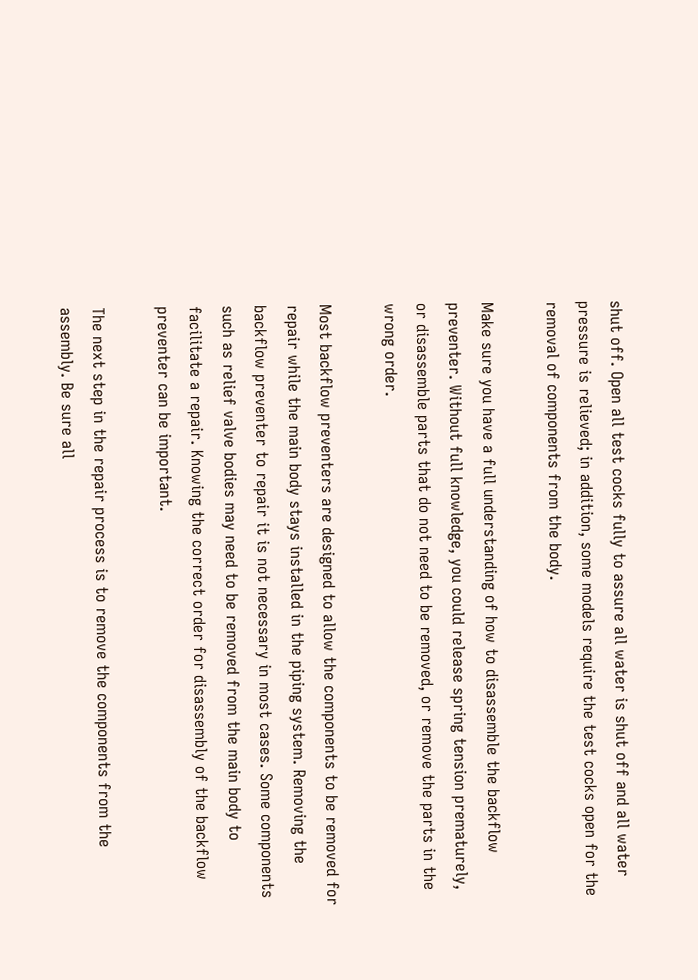shut off. Open all test cocks fully to assure all water is shut off and all water pressure is relieved; in addition, some models require the test cocks open for the removal of components from the body.

Make sure you have a full understanding of how to disassemble the backflow preventer. Without full knowledge, you could release spring tension prematurely, or disassemble parts that do not need to be removed, or remove the parts in the wrong order.

Most backflow preventers are designed to allow the components to be removed for repair while the main body stays installed in the piping system. Removing the backflow preventer to repair it is not necessary in most cases. Some components such as relief valve bodies may need to be removed from the main body to facilitate a repair. Knowing the correct order for disassembly of the backflow preventer can be important.

The next step in the repair process is to remove the components from the assembly. Be sure all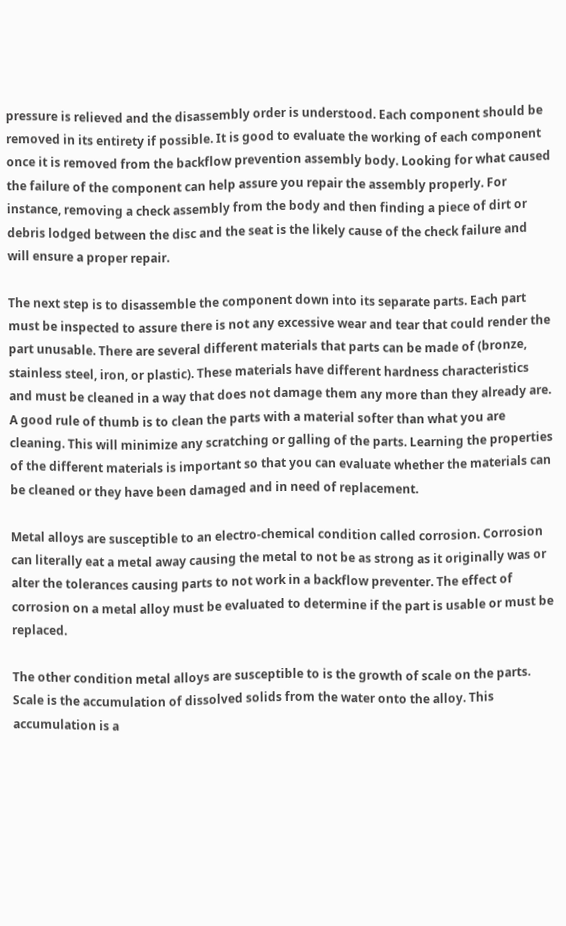pressure is relieved and the disassembly order is understood. Each component should be removed in its entirety if possible. It is good to evaluate the working of each component once it is removed from the backflow prevention assembly body. Looking for what caused the failure of the component can help assure you repair the assembly properly. For instance, removing a check assembly from the body and then finding a piece of dirt or debris lodged between the disc and the seat is the likely cause of the check failure and will ensure a proper repair.

The next step is to disassemble the component down into its separate parts. Each part must be inspected to assure there is not any excessive wear and tear that could render the part unusable. There are several different materials that parts can be made of (bronze, stainless steel, iron, or plastic). These materials have different hardness characteristics and must be cleaned in a way that does not damage them any more than they already are. A good rule of thumb is to clean the parts with a material softer than what you are cleaning. This will minimize any scratching or galling of the parts. Learning the properties of the different materials is important so that you can evaluate whether the materials can be cleaned or they have been damaged and in need of replacement.

Metal alloys are susceptible to an electro-chemical condition called corrosion. Corrosion can literally eat a metal away causing the metal to not be as strong as it originally was or alter the tolerances causing parts to not work in a backflow preventer. The effect of corrosion on a metal alloy must be evaluated to determine if the part is usable or must be replaced.

The other condition metal alloys are susceptible to is the growth of scale on the parts. Scale is the accumulation of dissolved solids from the water onto the alloy. This accumulation is a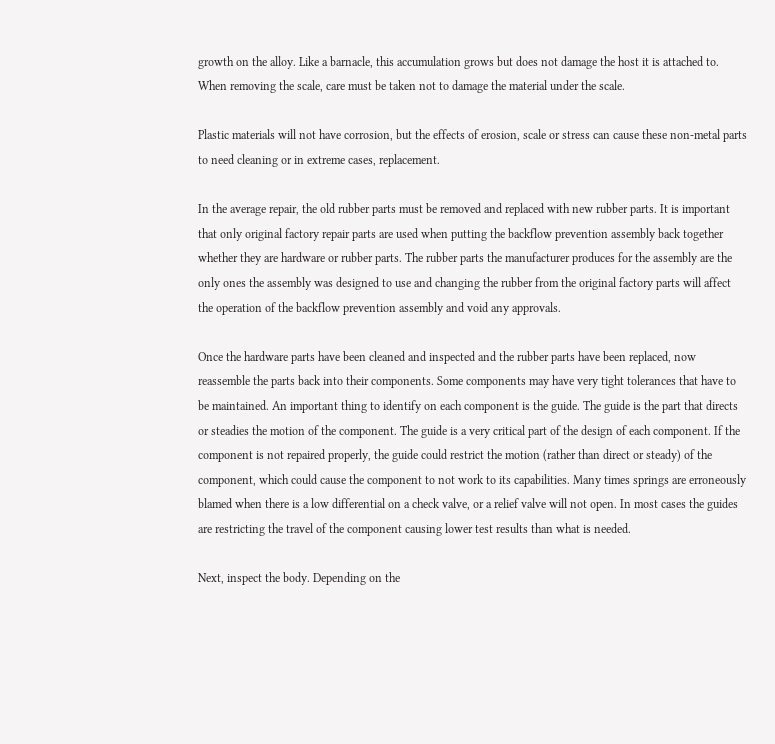growth on the alloy. Like a barnacle, this accumulation grows but does not damage the host it is attached to. When removing the scale, care must be taken not to damage the material under the scale.

Plastic materials will not have corrosion, but the effects of erosion, scale or stress can cause these non-metal parts to need cleaning or in extreme cases, replacement.

In the average repair, the old rubber parts must be removed and replaced with new rubber parts. It is important that only original factory repair parts are used when putting the backflow prevention assembly back together whether they are hardware or rubber parts. The rubber parts the manufacturer produces for the assembly are the only ones the assembly was designed to use and changing the rubber from the original factory parts will affect the operation of the backflow prevention assembly and void any approvals.

Once the hardware parts have been cleaned and inspected and the rubber parts have been replaced, now reassemble the parts back into their components. Some components may have very tight tolerances that have to be maintained. An important thing to identify on each component is the guide. The guide is the part that directs or steadies the motion of the component. The guide is a very critical part of the design of each component. If the component is not repaired properly, the guide could restrict the motion (rather than direct or steady) of the component, which could cause the component to not work to its capabilities. Many times springs are erroneously blamed when there is a low differential on a check valve, or a relief valve will not open. In most cases the guides are restricting the travel of the component causing lower test results than what is needed.

Next, inspect the body. Depending on the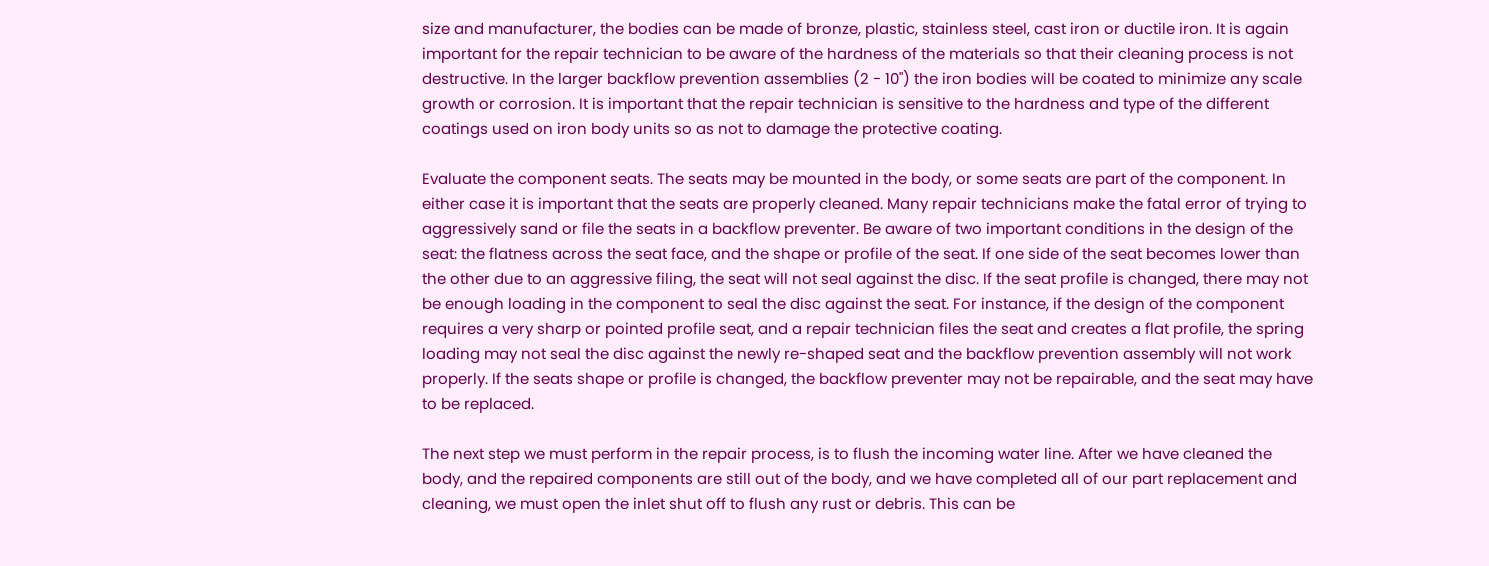size and manufacturer, the bodies can be made of bronze, plastic, stainless steel, cast iron or ductile iron. It is again important for the repair technician to be aware of the hardness of the materials so that their cleaning process is not destructive. In the larger backflow prevention assemblies (2 - 10") the iron bodies will be coated to minimize any scale growth or corrosion. It is important that the repair technician is sensitive to the hardness and type of the different coatings used on iron body units so as not to damage the protective coating.

Evaluate the component seats. The seats may be mounted in the body, or some seats are part of the component. In either case it is important that the seats are properly cleaned. Many repair technicians make the fatal error of trying to aggressively sand or file the seats in a backflow preventer. Be aware of two important conditions in the design of the seat: the flatness across the seat face, and the shape or profile of the seat. If one side of the seat becomes lower than the other due to an aggressive filing, the seat will not seal against the disc. If the seat profile is changed, there may not be enough loading in the component to seal the disc against the seat. For instance, if the design of the component requires a very sharp or pointed profile seat, and a repair technician files the seat and creates a flat profile, the spring loading may not seal the disc against the newly re-shaped seat and the backflow prevention assembly will not work properly. If the seats shape or profile is changed, the backflow preventer may not be repairable, and the seat may have to be replaced.

The next step we must perform in the repair process, is to flush the incoming water line. After we have cleaned the body, and the repaired components are still out of the body, and we have completed all of our part replacement and cleaning, we must open the inlet shut off to flush any rust or debris. This can be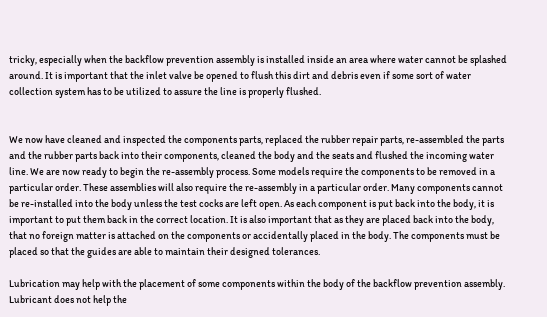tricky, especially when the backflow prevention assembly is installed inside an area where water cannot be splashed around. It is important that the inlet valve be opened to flush this dirt and debris even if some sort of water collection system has to be utilized to assure the line is properly flushed.


We now have cleaned and inspected the components parts, replaced the rubber repair parts, re-assembled the parts and the rubber parts back into their components, cleaned the body and the seats and flushed the incoming water line. We are now ready to begin the re-assembly process. Some models require the components to be removed in a particular order. These assemblies will also require the re-assembly in a particular order. Many components cannot be re-installed into the body unless the test cocks are left open. As each component is put back into the body, it is important to put them back in the correct location. It is also important that as they are placed back into the body, that no foreign matter is attached on the components or accidentally placed in the body. The components must be placed so that the guides are able to maintain their designed tolerances.

Lubrication may help with the placement of some components within the body of the backflow prevention assembly. Lubricant does not help the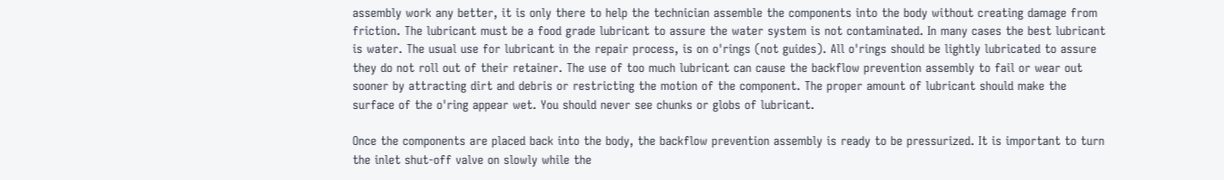assembly work any better, it is only there to help the technician assemble the components into the body without creating damage from friction. The lubricant must be a food grade lubricant to assure the water system is not contaminated. In many cases the best lubricant is water. The usual use for lubricant in the repair process, is on o'rings (not guides). All o'rings should be lightly lubricated to assure they do not roll out of their retainer. The use of too much lubricant can cause the backflow prevention assembly to fail or wear out sooner by attracting dirt and debris or restricting the motion of the component. The proper amount of lubricant should make the surface of the o'ring appear wet. You should never see chunks or globs of lubricant.

Once the components are placed back into the body, the backflow prevention assembly is ready to be pressurized. It is important to turn the inlet shut-off valve on slowly while the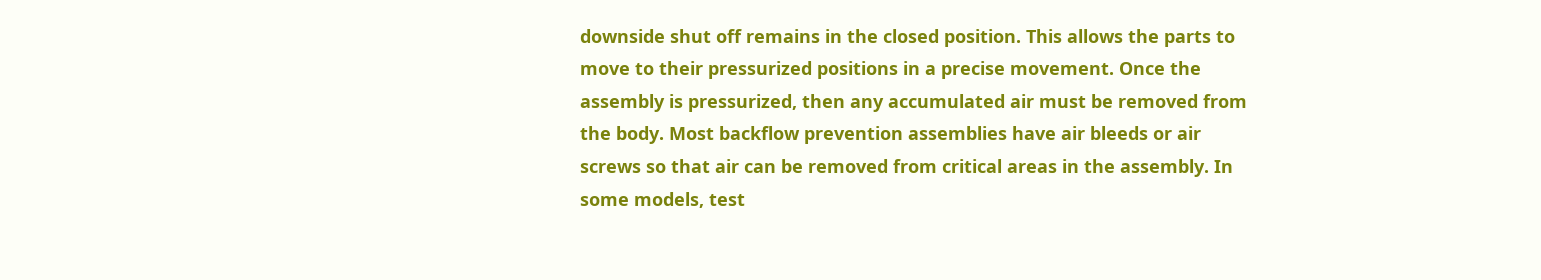downside shut off remains in the closed position. This allows the parts to move to their pressurized positions in a precise movement. Once the assembly is pressurized, then any accumulated air must be removed from the body. Most backflow prevention assemblies have air bleeds or air screws so that air can be removed from critical areas in the assembly. In some models, test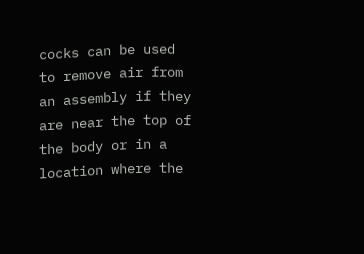cocks can be used to remove air from an assembly if they are near the top of the body or in a location where the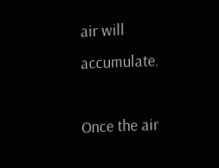air will accumulate.

Once the air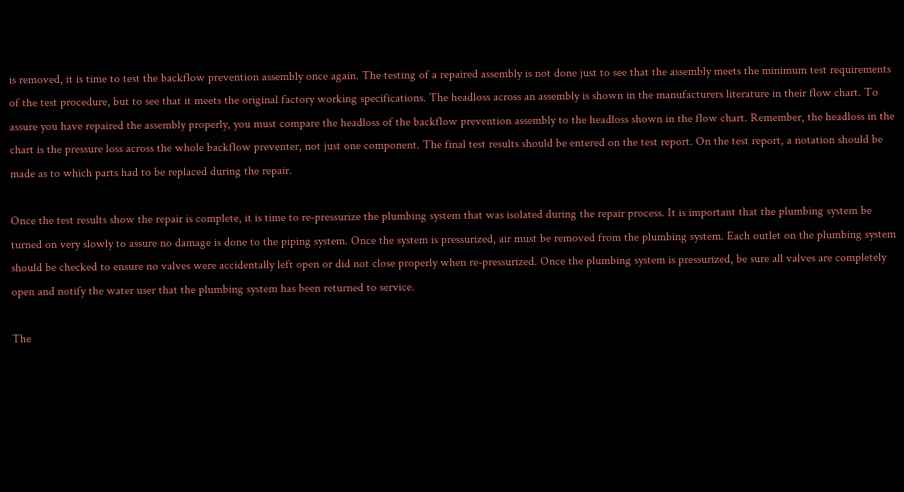is removed, it is time to test the backflow prevention assembly once again. The testing of a repaired assembly is not done just to see that the assembly meets the minimum test requirements of the test procedure, but to see that it meets the original factory working specifications. The headloss across an assembly is shown in the manufacturers literature in their flow chart. To assure you have repaired the assembly properly, you must compare the headloss of the backflow prevention assembly to the headloss shown in the flow chart. Remember, the headloss in the chart is the pressure loss across the whole backflow preventer, not just one component. The final test results should be entered on the test report. On the test report, a notation should be made as to which parts had to be replaced during the repair.

Once the test results show the repair is complete, it is time to re-pressurize the plumbing system that was isolated during the repair process. It is important that the plumbing system be turned on very slowly to assure no damage is done to the piping system. Once the system is pressurized, air must be removed from the plumbing system. Each outlet on the plumbing system should be checked to ensure no valves were accidentally left open or did not close properly when re-pressurized. Once the plumbing system is pressurized, be sure all valves are completely open and notify the water user that the plumbing system has been returned to service.

The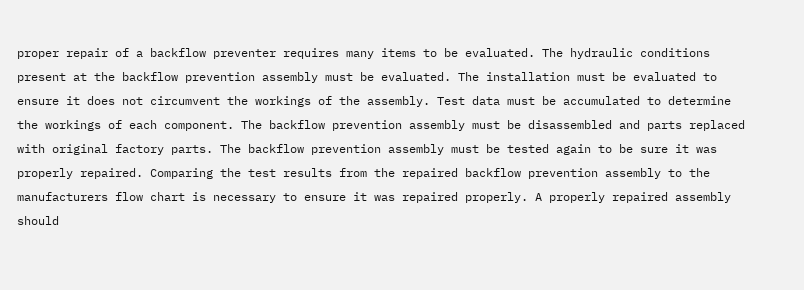proper repair of a backflow preventer requires many items to be evaluated. The hydraulic conditions present at the backflow prevention assembly must be evaluated. The installation must be evaluated to ensure it does not circumvent the workings of the assembly. Test data must be accumulated to determine the workings of each component. The backflow prevention assembly must be disassembled and parts replaced with original factory parts. The backflow prevention assembly must be tested again to be sure it was properly repaired. Comparing the test results from the repaired backflow prevention assembly to the manufacturers flow chart is necessary to ensure it was repaired properly. A properly repaired assembly should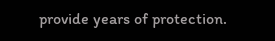provide years of protection.